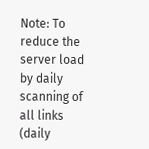Note: To reduce the server load by daily scanning of all links (daily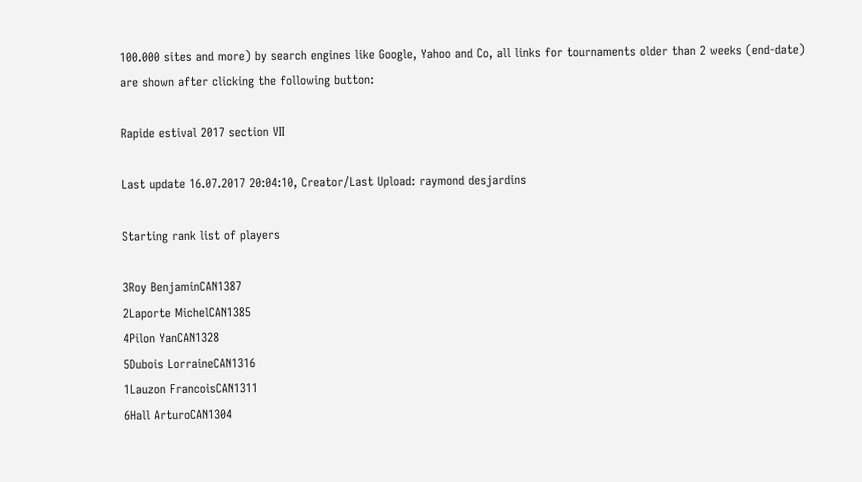100.000 sites and more) by search engines like Google, Yahoo and Co, all links for tournaments older than 2 weeks (end-date) are shown after clicking the following button:

Rapide estival 2017 section VII

Last update 16.07.2017 20:04:10, Creator/Last Upload: raymond desjardins

Starting rank list of players

3Roy BenjaminCAN1387
2Laporte MichelCAN1385
4Pilon YanCAN1328
5Dubois LorraineCAN1316
1Lauzon FrancoisCAN1311
6Hall ArturoCAN1304